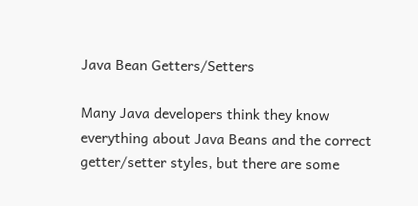Java Bean Getters/Setters

Many Java developers think they know everything about Java Beans and the correct getter/setter styles, but there are some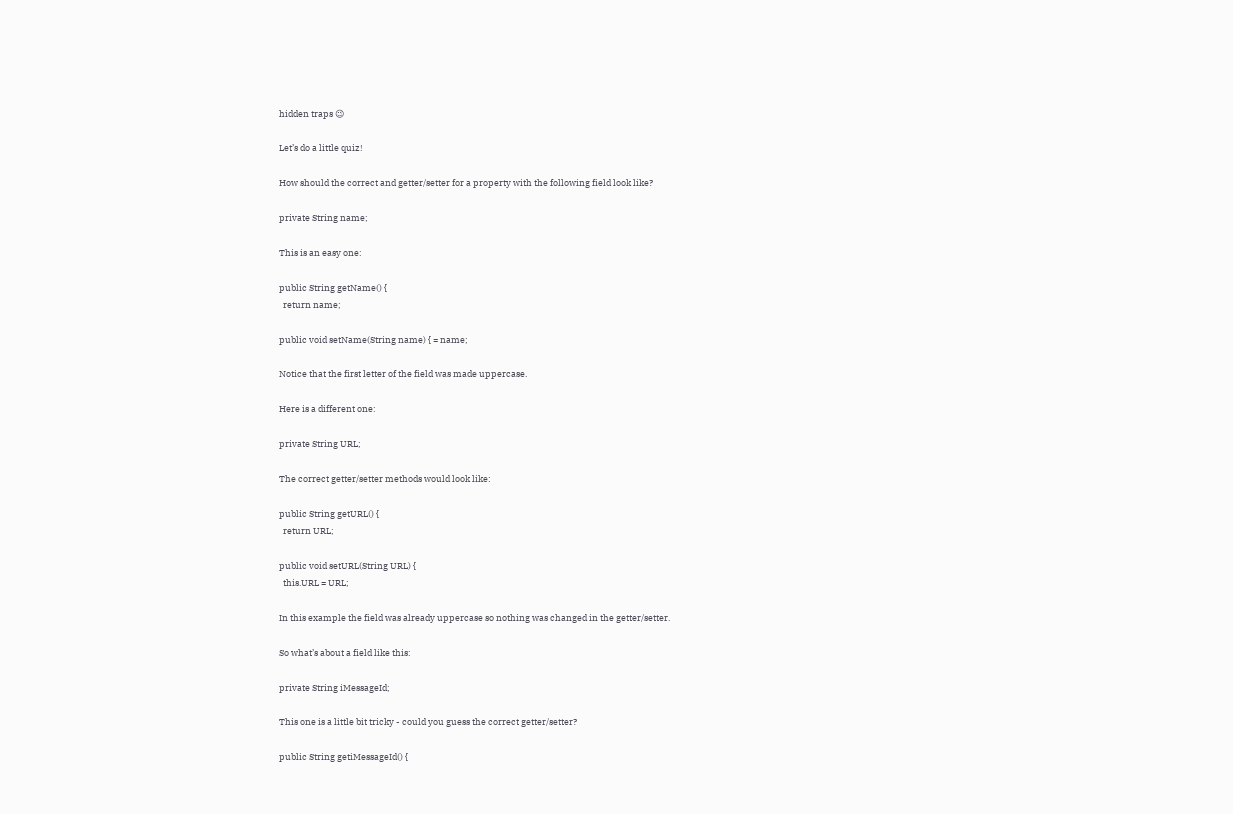hidden traps 😉

Let’s do a little quiz!

How should the correct and getter/setter for a property with the following field look like?

private String name;

This is an easy one:

public String getName() {
  return name;

public void setName(String name) { = name;

Notice that the first letter of the field was made uppercase.

Here is a different one:

private String URL;

The correct getter/setter methods would look like:

public String getURL() {
  return URL;

public void setURL(String URL) {
  this.URL = URL;

In this example the field was already uppercase so nothing was changed in the getter/setter.

So what’s about a field like this:

private String iMessageId;

This one is a little bit tricky - could you guess the correct getter/setter?

public String getiMessageId() {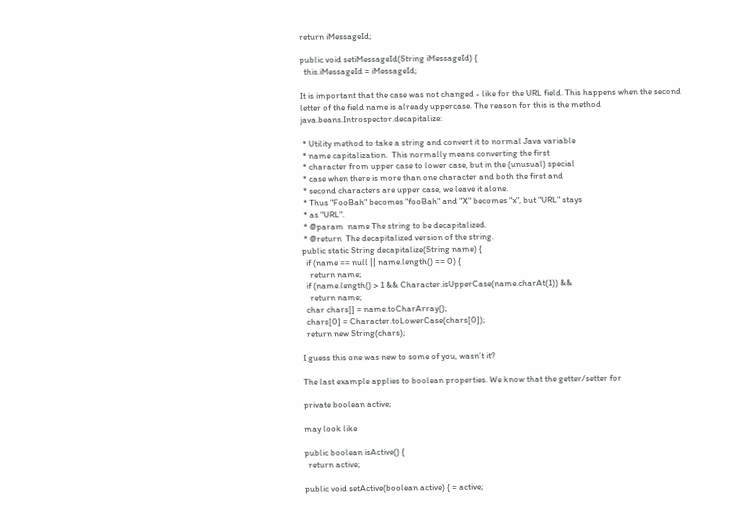return iMessageId;

public void setiMessageId(String iMessageId) {
  this.iMessageId = iMessageId;

It is important that the case was not changed - like for the URL field. This happens when the second letter of the field name is already uppercase. The reason for this is the method java.beans.Introspector.decapitalize:

 * Utility method to take a string and convert it to normal Java variable
 * name capitalization.  This normally means converting the first
 * character from upper case to lower case, but in the (unusual) special
 * case when there is more than one character and both the first and
 * second characters are upper case, we leave it alone.
 * Thus "FooBah" becomes "fooBah" and "X" becomes "x", but "URL" stays
 * as "URL".
 * @param  name The string to be decapitalized.
 * @return  The decapitalized version of the string.
public static String decapitalize(String name) {
  if (name == null || name.length() == 0) {
    return name;
  if (name.length() > 1 && Character.isUpperCase(name.charAt(1)) &&
    return name;
  char chars[] = name.toCharArray();
  chars[0] = Character.toLowerCase(chars[0]);
  return new String(chars);

I guess this one was new to some of you, wasn’t it?

The last example applies to boolean properties. We know that the getter/setter for

private boolean active;

may look like

public boolean isActive() {
  return active;

public void setActive(boolean active) { = active;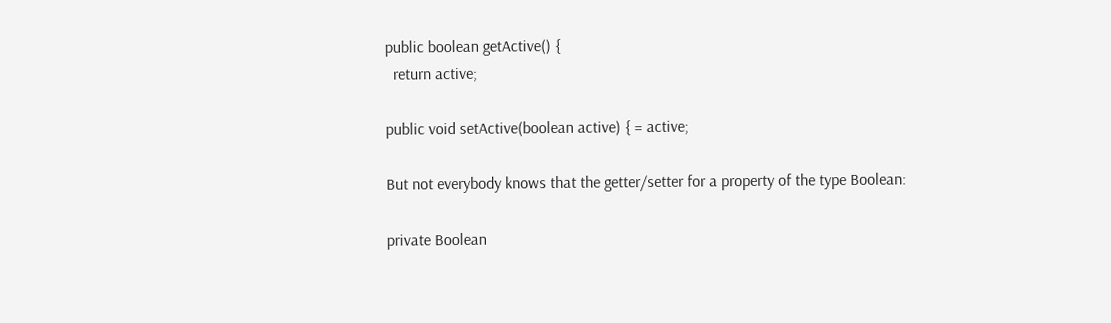public boolean getActive() {
  return active;

public void setActive(boolean active) { = active;

But not everybody knows that the getter/setter for a property of the type Boolean:

private Boolean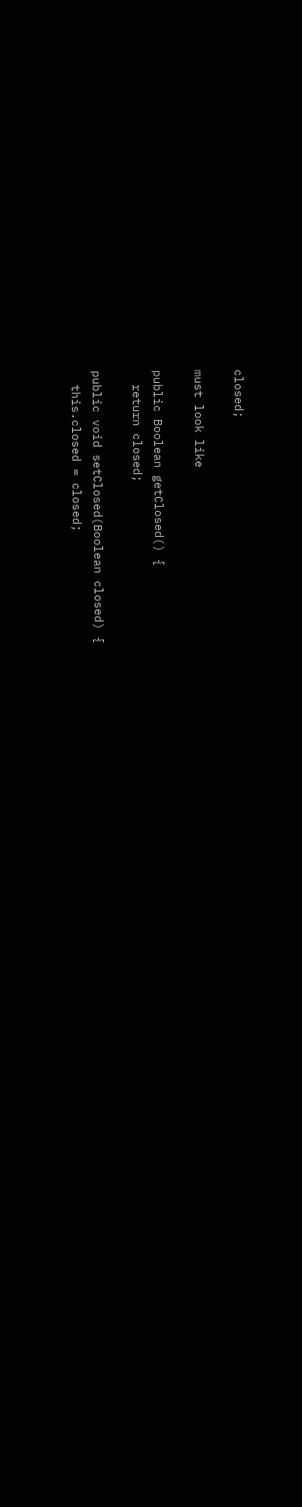closed;

must look like

public Boolean getClosed() {
  return closed;

public void setClosed(Boolean closed) {
  this.closed = closed;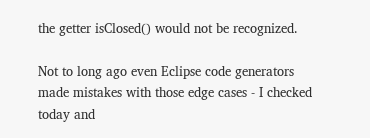the getter isClosed() would not be recognized.

Not to long ago even Eclipse code generators made mistakes with those edge cases - I checked today and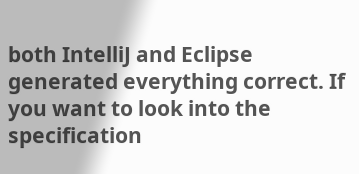both IntelliJ and Eclipse generated everything correct. If you want to look into the specification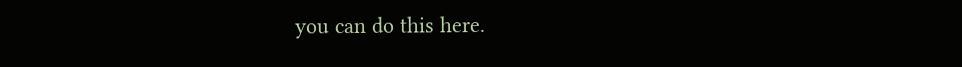you can do this here.